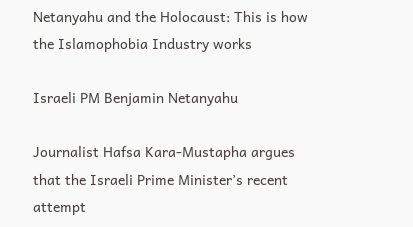Netanyahu and the Holocaust: This is how the Islamophobia Industry works

Israeli PM Benjamin Netanyahu

Journalist Hafsa Kara-Mustapha argues that the Israeli Prime Minister’s recent attempt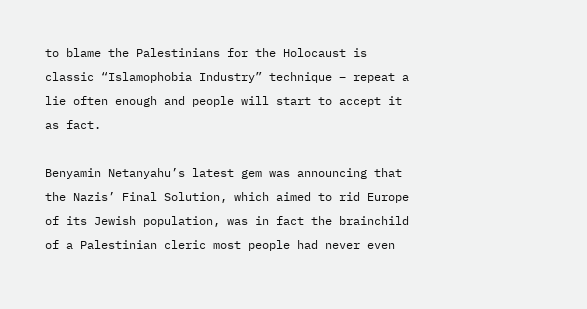to blame the Palestinians for the Holocaust is classic “Islamophobia Industry” technique – repeat a lie often enough and people will start to accept it as fact.

Benyamin Netanyahu’s latest gem was announcing that the Nazis’ Final Solution, which aimed to rid Europe of its Jewish population, was in fact the brainchild of a Palestinian cleric most people had never even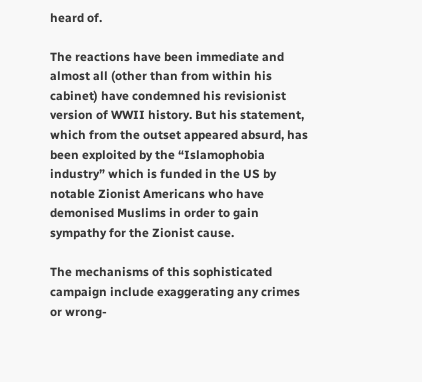heard of.

The reactions have been immediate and almost all (other than from within his cabinet) have condemned his revisionist version of WWII history. But his statement, which from the outset appeared absurd, has been exploited by the “Islamophobia industry” which is funded in the US by notable Zionist Americans who have demonised Muslims in order to gain sympathy for the Zionist cause.

The mechanisms of this sophisticated campaign include exaggerating any crimes or wrong-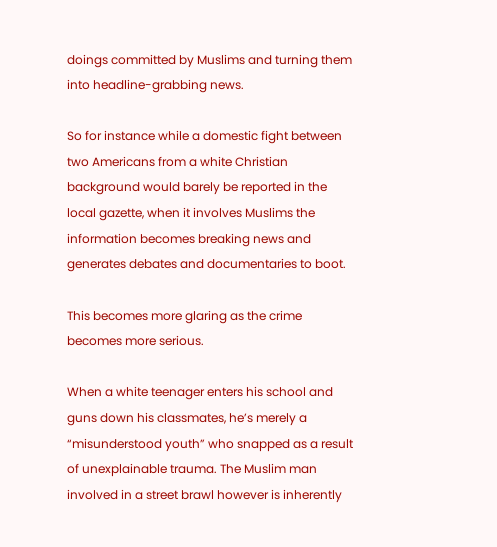doings committed by Muslims and turning them into headline-grabbing news.

So for instance while a domestic fight between two Americans from a white Christian background would barely be reported in the local gazette, when it involves Muslims the information becomes breaking news and generates debates and documentaries to boot.

This becomes more glaring as the crime becomes more serious.

When a white teenager enters his school and guns down his classmates, he’s merely a “misunderstood youth” who snapped as a result of unexplainable trauma. The Muslim man involved in a street brawl however is inherently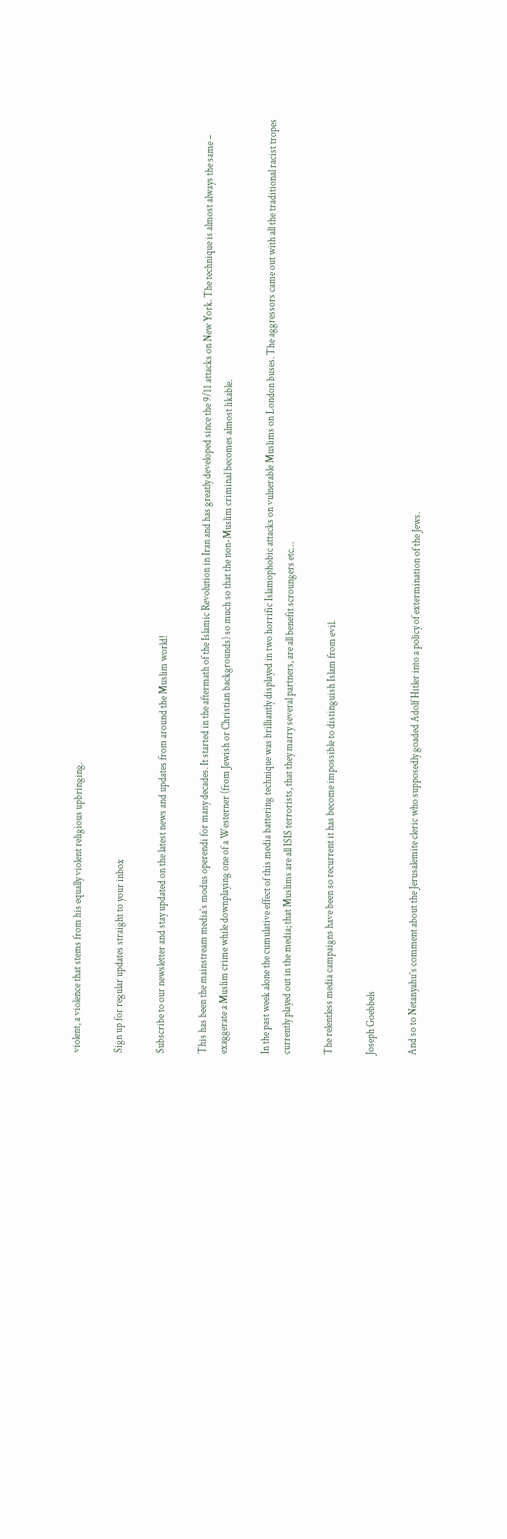violent, a violence that stems from his equally violent religious upbringing.

Sign up for regular updates straight to your inbox

Subscribe to our newsletter and stay updated on the latest news and updates from around the Muslim world!

This has been the mainstream media’s modus operendi for many decades. It started in the aftermath of the Islamic Revolution in Iran and has greatly developed since the 9/11 attacks on New York. The technique is almost always the same – exaggerate a Muslim crime while downplaying one of a Westerner (from Jewish or Christian backgrounds) so much so that the non-Muslim criminal becomes almost likable.

In the past week alone the cumulative effect of this media battering technique was brilliantly displayed in two horrific Islamophobic attacks on vulnerable Muslims on London buses. The aggressors came out with all the traditional racist tropes currently played out in the media; that Muslims are all ISIS terrorists, that they marry several partners, are all benefit scroungers etc…

The relentless media campaigns have been so recurrent it has become impossible to distinguish Islam from evil.

Joseph Goebbels

And so to Netanyahu’s comment about the Jerusalemite cleric who supposedly goaded Adolf Hitler into a policy of extermination of the Jews.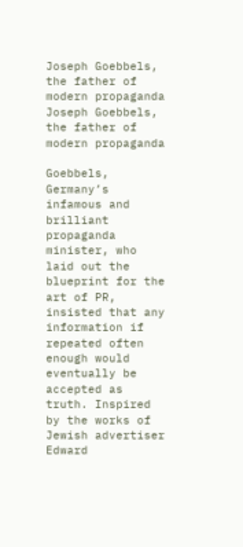Joseph Goebbels, the father of modern propaganda
Joseph Goebbels, the father of modern propaganda

Goebbels, Germany’s infamous and brilliant propaganda minister, who laid out the blueprint for the art of PR, insisted that any information if repeated often enough would eventually be accepted as truth. Inspired by the works of Jewish advertiser Edward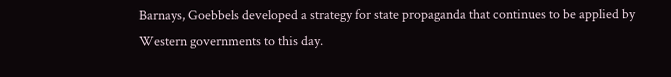Barnays, Goebbels developed a strategy for state propaganda that continues to be applied by Western governments to this day.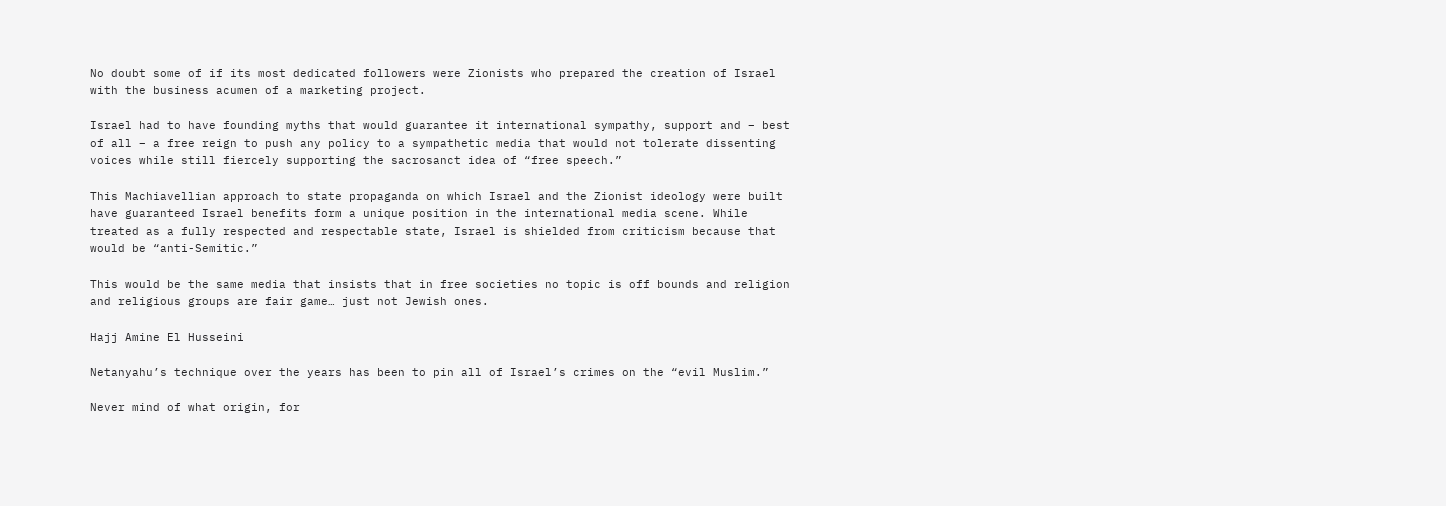No doubt some of if its most dedicated followers were Zionists who prepared the creation of Israel with the business acumen of a marketing project.

Israel had to have founding myths that would guarantee it international sympathy, support and – best of all – a free reign to push any policy to a sympathetic media that would not tolerate dissenting voices while still fiercely supporting the sacrosanct idea of “free speech.”

This Machiavellian approach to state propaganda on which Israel and the Zionist ideology were built have guaranteed Israel benefits form a unique position in the international media scene. While treated as a fully respected and respectable state, Israel is shielded from criticism because that would be “anti-Semitic.”

This would be the same media that insists that in free societies no topic is off bounds and religion and religious groups are fair game… just not Jewish ones.

Hajj Amine El Husseini

Netanyahu’s technique over the years has been to pin all of Israel’s crimes on the “evil Muslim.”

Never mind of what origin, for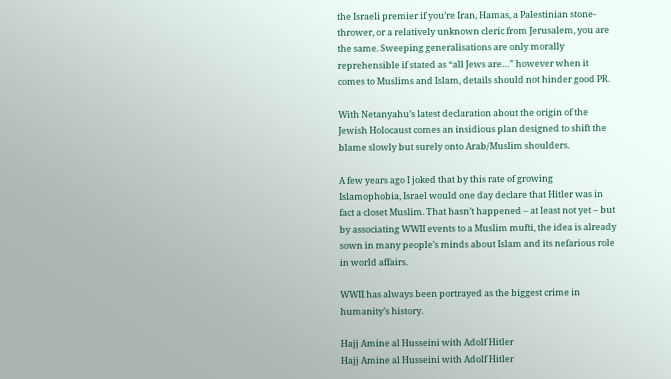the Israeli premier if you’re Iran, Hamas, a Palestinian stone-thrower, or a relatively unknown cleric from Jerusalem, you are the same. Sweeping generalisations are only morally reprehensible if stated as “all Jews are…” however when it comes to Muslims and Islam, details should not hinder good PR.

With Netanyahu’s latest declaration about the origin of the Jewish Holocaust comes an insidious plan designed to shift the blame slowly but surely onto Arab/Muslim shoulders.

A few years ago I joked that by this rate of growing Islamophobia, Israel would one day declare that Hitler was in fact a closet Muslim. That hasn’t happened – at least not yet – but by associating WWII events to a Muslim mufti, the idea is already sown in many people’s minds about Islam and its nefarious role in world affairs.

WWII has always been portrayed as the biggest crime in humanity’s history.

Hajj Amine al Husseini with Adolf Hitler
Hajj Amine al Husseini with Adolf Hitler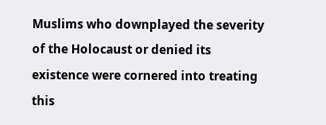Muslims who downplayed the severity of the Holocaust or denied its existence were cornered into treating this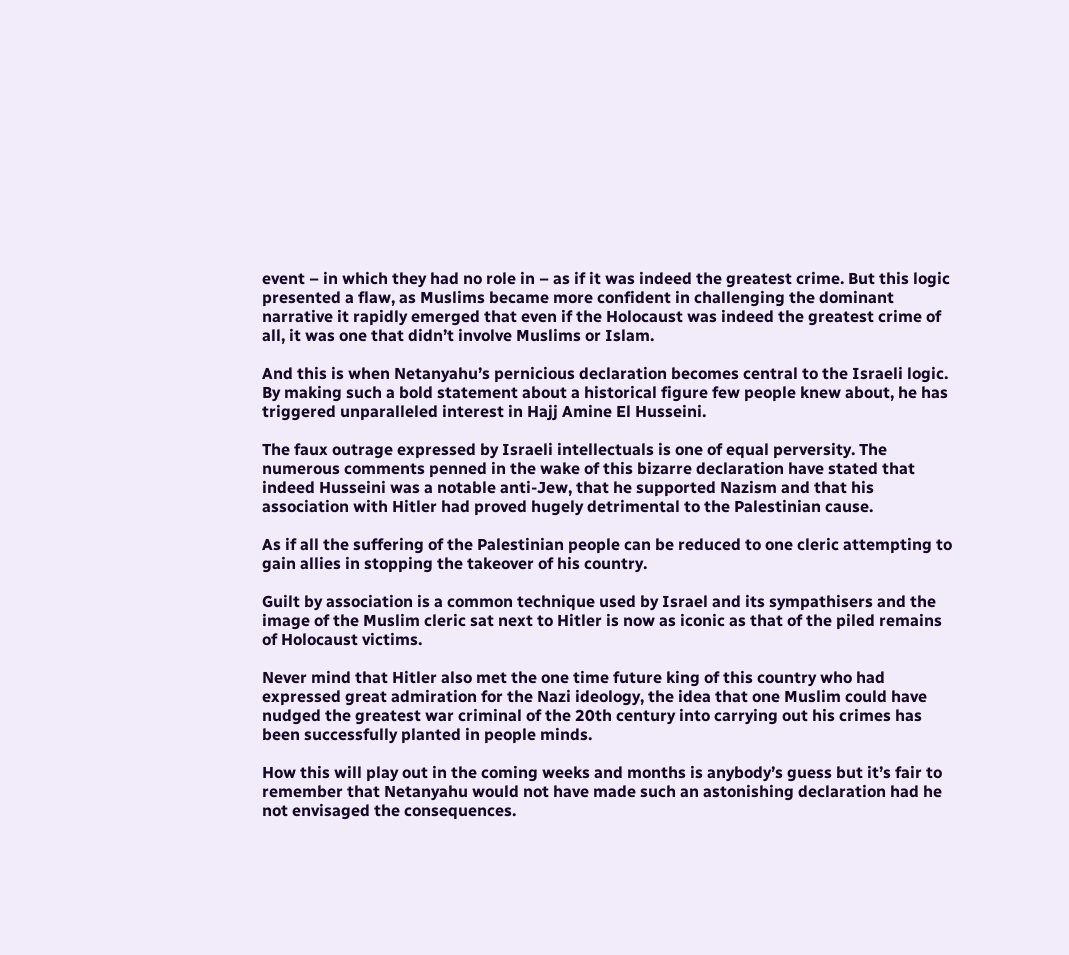event – in which they had no role in – as if it was indeed the greatest crime. But this logic presented a flaw, as Muslims became more confident in challenging the dominant narrative it rapidly emerged that even if the Holocaust was indeed the greatest crime of all, it was one that didn’t involve Muslims or Islam.

And this is when Netanyahu’s pernicious declaration becomes central to the Israeli logic. By making such a bold statement about a historical figure few people knew about, he has triggered unparalleled interest in Hajj Amine El Husseini.

The faux outrage expressed by Israeli intellectuals is one of equal perversity. The numerous comments penned in the wake of this bizarre declaration have stated that indeed Husseini was a notable anti-Jew, that he supported Nazism and that his association with Hitler had proved hugely detrimental to the Palestinian cause.

As if all the suffering of the Palestinian people can be reduced to one cleric attempting to gain allies in stopping the takeover of his country.

Guilt by association is a common technique used by Israel and its sympathisers and the image of the Muslim cleric sat next to Hitler is now as iconic as that of the piled remains of Holocaust victims.

Never mind that Hitler also met the one time future king of this country who had expressed great admiration for the Nazi ideology, the idea that one Muslim could have nudged the greatest war criminal of the 20th century into carrying out his crimes has been successfully planted in people minds.

How this will play out in the coming weeks and months is anybody’s guess but it’s fair to remember that Netanyahu would not have made such an astonishing declaration had he not envisaged the consequences.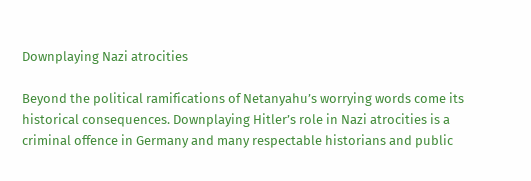Downplaying Nazi atrocities

Beyond the political ramifications of Netanyahu’s worrying words come its historical consequences. Downplaying Hitler’s role in Nazi atrocities is a criminal offence in Germany and many respectable historians and public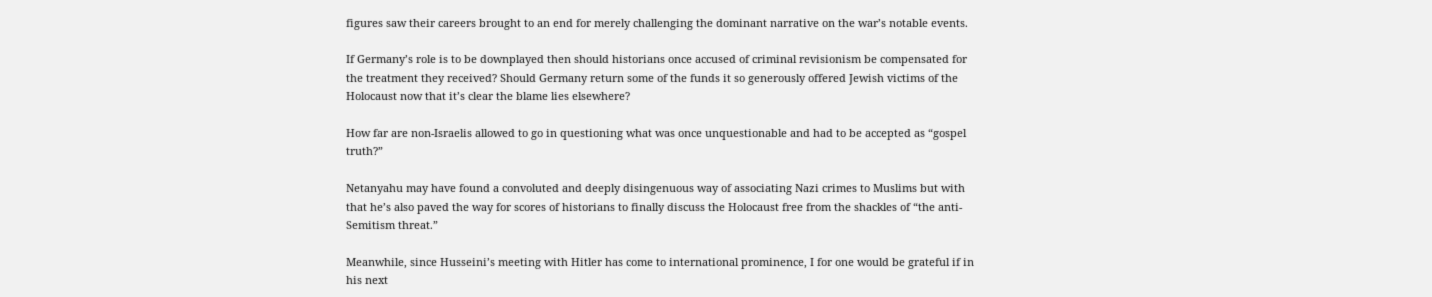figures saw their careers brought to an end for merely challenging the dominant narrative on the war’s notable events.

If Germany’s role is to be downplayed then should historians once accused of criminal revisionism be compensated for the treatment they received? Should Germany return some of the funds it so generously offered Jewish victims of the Holocaust now that it’s clear the blame lies elsewhere?

How far are non-Israelis allowed to go in questioning what was once unquestionable and had to be accepted as “gospel truth?”

Netanyahu may have found a convoluted and deeply disingenuous way of associating Nazi crimes to Muslims but with that he’s also paved the way for scores of historians to finally discuss the Holocaust free from the shackles of “the anti-Semitism threat.”

Meanwhile, since Husseini’s meeting with Hitler has come to international prominence, I for one would be grateful if in his next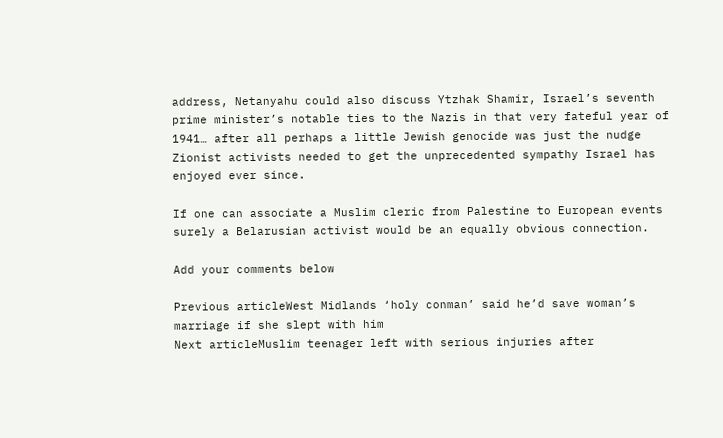address, Netanyahu could also discuss Ytzhak Shamir, Israel’s seventh prime minister’s notable ties to the Nazis in that very fateful year of 1941… after all perhaps a little Jewish genocide was just the nudge Zionist activists needed to get the unprecedented sympathy Israel has enjoyed ever since.

If one can associate a Muslim cleric from Palestine to European events surely a Belarusian activist would be an equally obvious connection.

Add your comments below

Previous articleWest Midlands ‘holy conman’ said he’d save woman’s marriage if she slept with him
Next articleMuslim teenager left with serious injuries after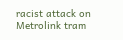racist attack on Metrolink tram